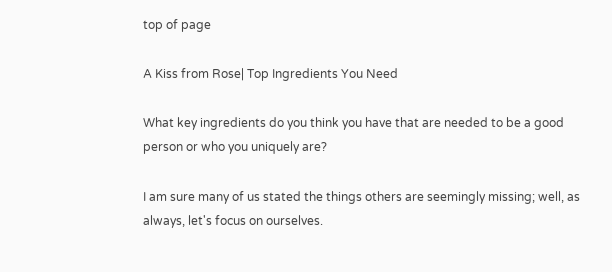top of page

A Kiss from Rose| Top Ingredients You Need

What key ingredients do you think you have that are needed to be a good person or who you uniquely are?

I am sure many of us stated the things others are seemingly missing; well, as always, let's focus on ourselves.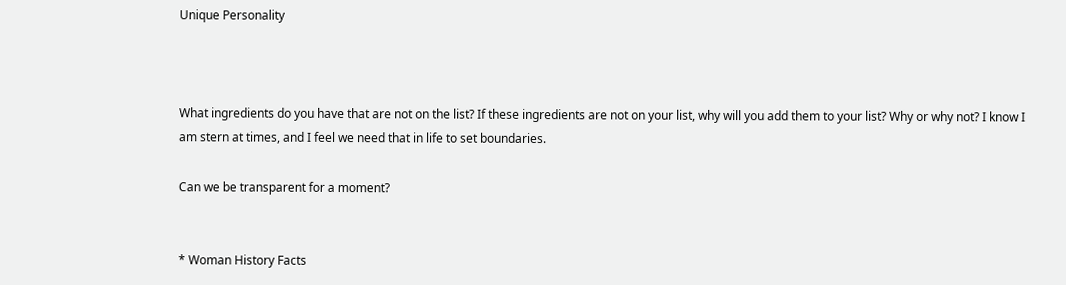Unique Personality



What ingredients do you have that are not on the list? If these ingredients are not on your list, why will you add them to your list? Why or why not? I know I am stern at times, and I feel we need that in life to set boundaries.

Can we be transparent for a moment?


* Woman History Facts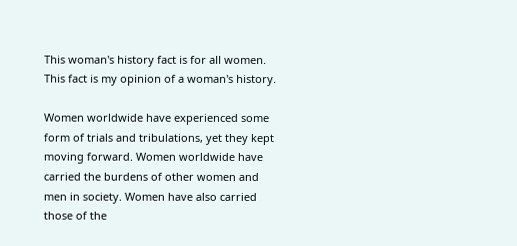This woman's history fact is for all women. This fact is my opinion of a woman's history.

Women worldwide have experienced some form of trials and tribulations, yet they kept moving forward. Women worldwide have carried the burdens of other women and men in society. Women have also carried those of the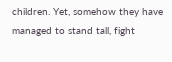children. Yet, somehow they have managed to stand tall, fight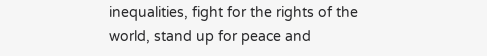inequalities, fight for the rights of the world, stand up for peace and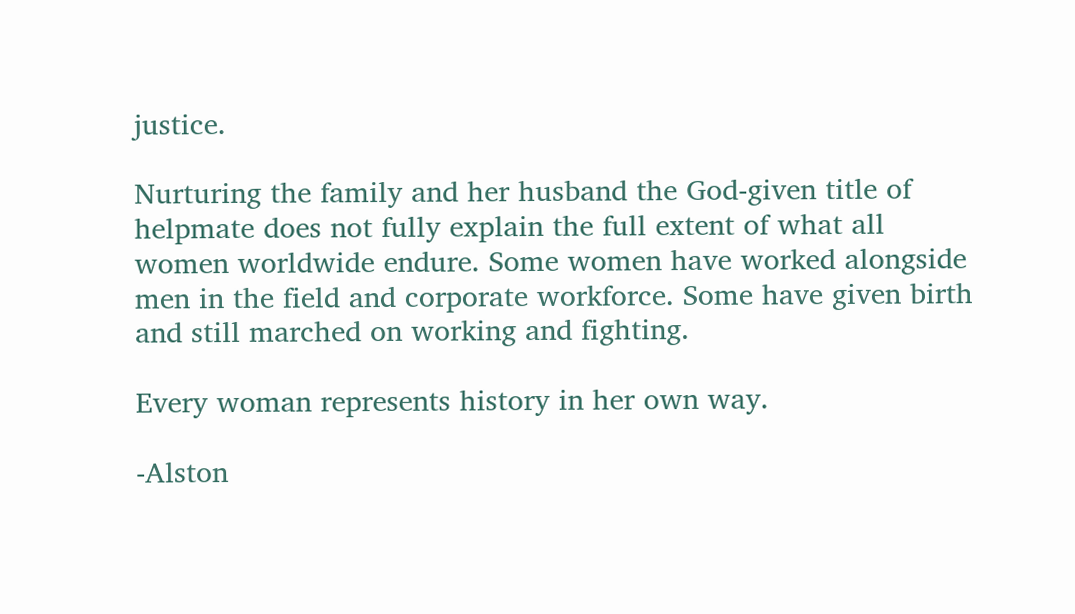justice.

Nurturing the family and her husband the God-given title of helpmate does not fully explain the full extent of what all women worldwide endure. Some women have worked alongside men in the field and corporate workforce. Some have given birth and still marched on working and fighting.

Every woman represents history in her own way.

-Alston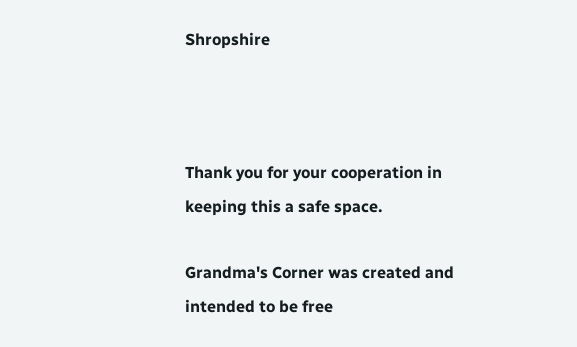Shropshire



Thank you for your cooperation in keeping this a safe space.

Grandma's Corner was created and intended to be free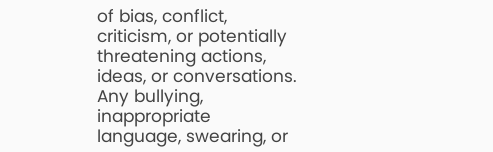of bias, conflict, criticism, or potentially threatening actions, ideas, or conversations. Any bullying, inappropriate language, swearing, or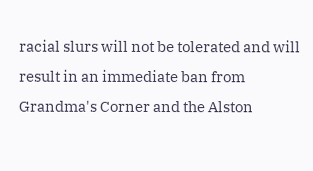racial slurs will not be tolerated and will result in an immediate ban from Grandma's Corner and the Alston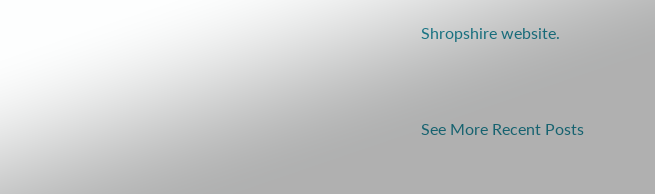Shropshire website.


See More Recent Posts